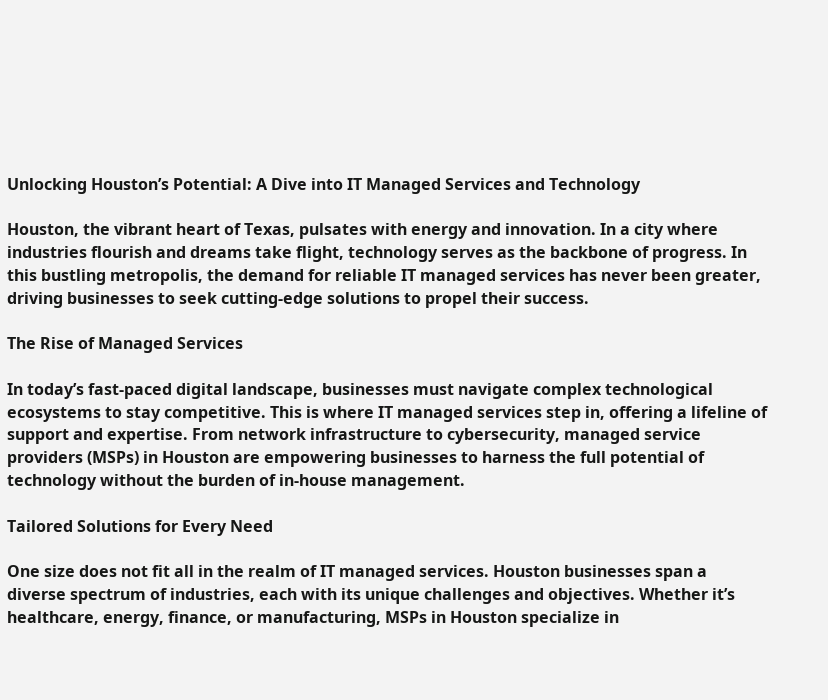Unlocking Houston’s Potential: A Dive into IT Managed Services and Technology

Houston, the vibrant heart of Texas, pulsates with energy and innovation. In a city where industries flourish and dreams take flight, technology serves as the backbone of progress. In this bustling metropolis, the demand for reliable IT managed services has never been greater, driving businesses to seek cutting-edge solutions to propel their success.

The Rise of Managed Services

In today’s fast-paced digital landscape, businesses must navigate complex technological ecosystems to stay competitive. This is where IT managed services step in, offering a lifeline of support and expertise. From network infrastructure to cybersecurity, managed service providers (MSPs) in Houston are empowering businesses to harness the full potential of technology without the burden of in-house management.

Tailored Solutions for Every Need

One size does not fit all in the realm of IT managed services. Houston businesses span a diverse spectrum of industries, each with its unique challenges and objectives. Whether it’s healthcare, energy, finance, or manufacturing, MSPs in Houston specialize in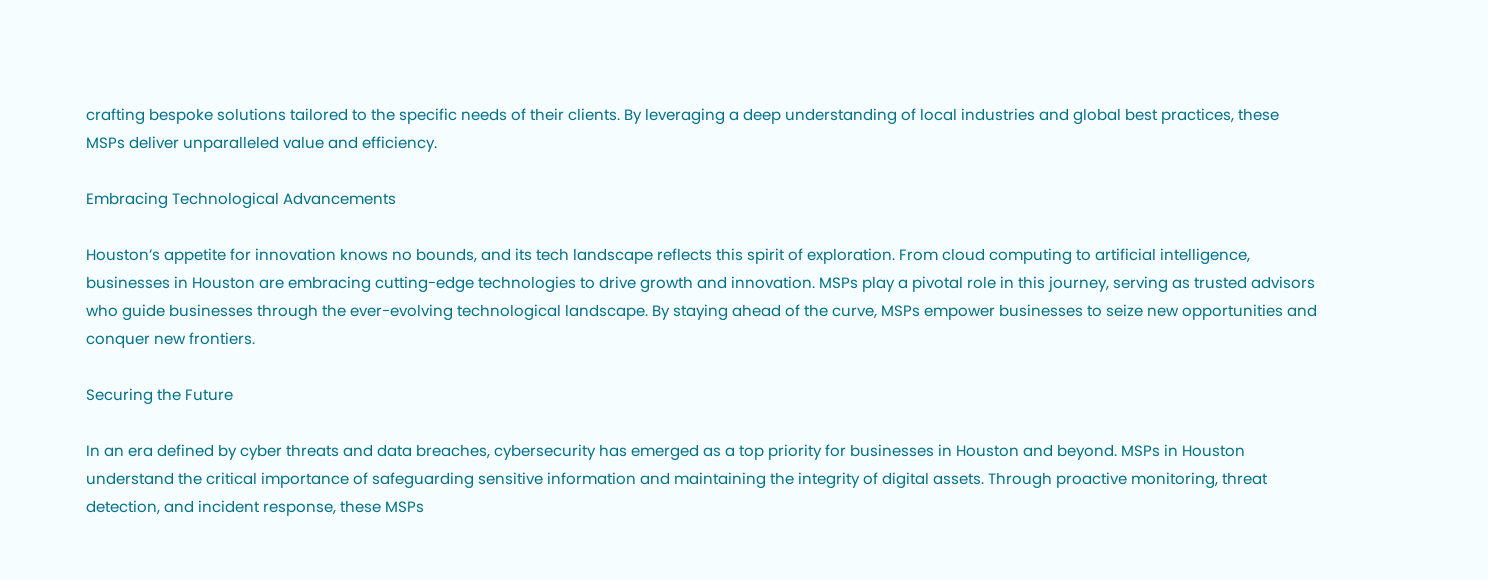crafting bespoke solutions tailored to the specific needs of their clients. By leveraging a deep understanding of local industries and global best practices, these MSPs deliver unparalleled value and efficiency.

Embracing Technological Advancements

Houston’s appetite for innovation knows no bounds, and its tech landscape reflects this spirit of exploration. From cloud computing to artificial intelligence, businesses in Houston are embracing cutting-edge technologies to drive growth and innovation. MSPs play a pivotal role in this journey, serving as trusted advisors who guide businesses through the ever-evolving technological landscape. By staying ahead of the curve, MSPs empower businesses to seize new opportunities and conquer new frontiers.

Securing the Future

In an era defined by cyber threats and data breaches, cybersecurity has emerged as a top priority for businesses in Houston and beyond. MSPs in Houston understand the critical importance of safeguarding sensitive information and maintaining the integrity of digital assets. Through proactive monitoring, threat detection, and incident response, these MSPs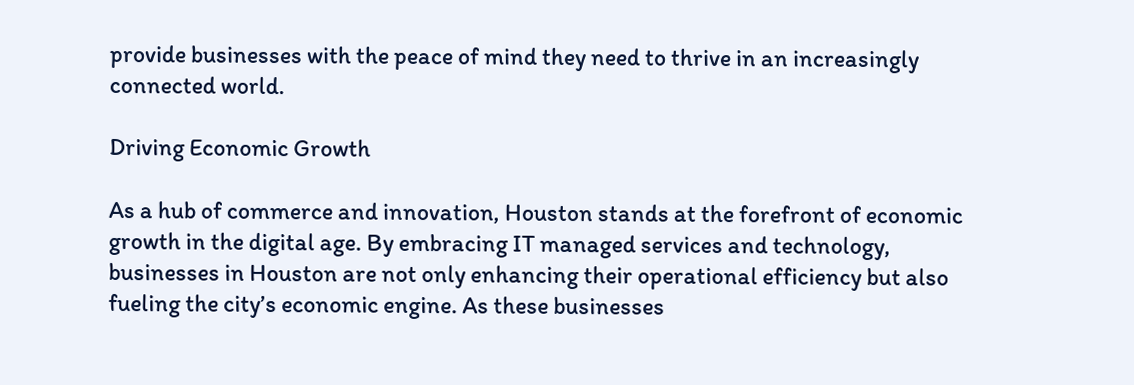provide businesses with the peace of mind they need to thrive in an increasingly connected world.

Driving Economic Growth

As a hub of commerce and innovation, Houston stands at the forefront of economic growth in the digital age. By embracing IT managed services and technology, businesses in Houston are not only enhancing their operational efficiency but also fueling the city’s economic engine. As these businesses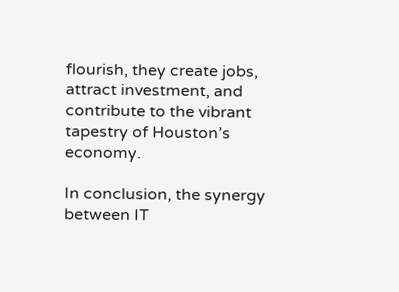flourish, they create jobs, attract investment, and contribute to the vibrant tapestry of Houston’s economy.

In conclusion, the synergy between IT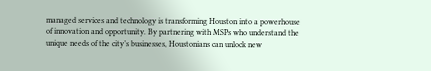managed services and technology is transforming Houston into a powerhouse of innovation and opportunity. By partnering with MSPs who understand the unique needs of the city’s businesses, Houstonians can unlock new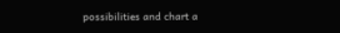possibilities and chart a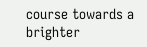course towards a brighter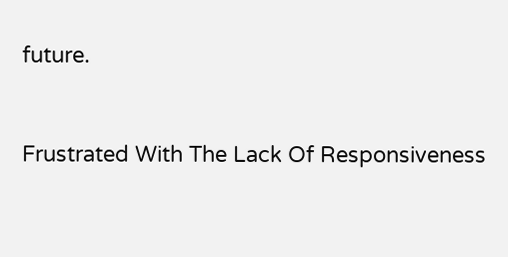future.


Frustrated With The Lack Of Responsiveness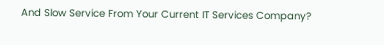And Slow Service From Your Current IT Services Company?